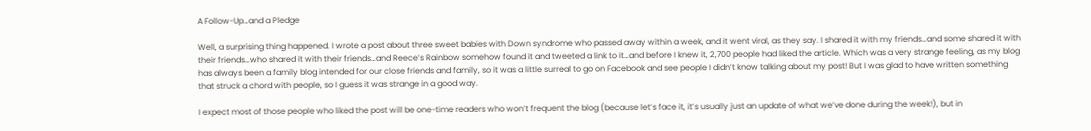A Follow-Up…and a Pledge

Well, a surprising thing happened. I wrote a post about three sweet babies with Down syndrome who passed away within a week, and it went viral, as they say. I shared it with my friends…and some shared it with their friends…who shared it with their friends…and Reece’s Rainbow somehow found it and tweeted a link to it…and before I knew it, 2,700 people had liked the article. Which was a very strange feeling, as my blog has always been a family blog intended for our close friends and family, so it was a little surreal to go on Facebook and see people I didn’t know talking about my post! But I was glad to have written something that struck a chord with people, so I guess it was strange in a good way.

I expect most of those people who liked the post will be one-time readers who won’t frequent the blog (because let’s face it, it’s usually just an update of what we’ve done during the week!), but in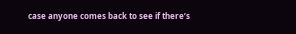case anyone comes back to see if there’s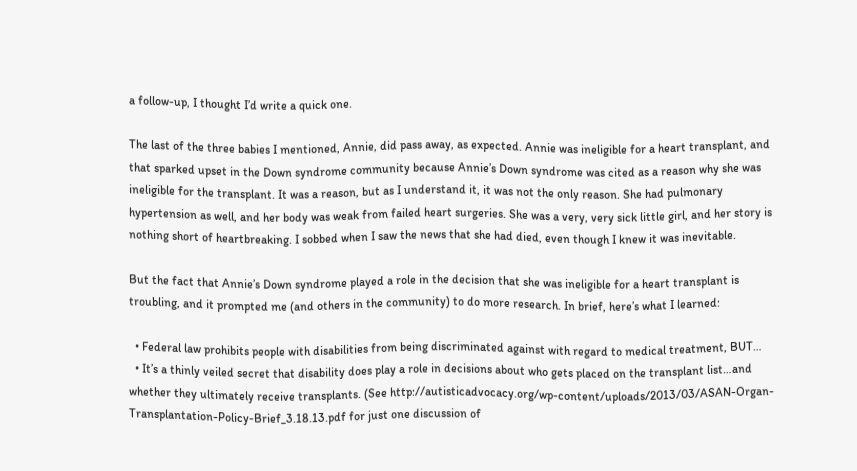a follow-up, I thought I’d write a quick one.

The last of the three babies I mentioned, Annie, did pass away, as expected. Annie was ineligible for a heart transplant, and that sparked upset in the Down syndrome community because Annie’s Down syndrome was cited as a reason why she was ineligible for the transplant. It was a reason, but as I understand it, it was not the only reason. She had pulmonary hypertension as well, and her body was weak from failed heart surgeries. She was a very, very sick little girl, and her story is nothing short of heartbreaking. I sobbed when I saw the news that she had died, even though I knew it was inevitable.

But the fact that Annie’s Down syndrome played a role in the decision that she was ineligible for a heart transplant is troubling, and it prompted me (and others in the community) to do more research. In brief, here’s what I learned:

  • Federal law prohibits people with disabilities from being discriminated against with regard to medical treatment, BUT…
  • It’s a thinly veiled secret that disability does play a role in decisions about who gets placed on the transplant list…and whether they ultimately receive transplants. (See http://autisticadvocacy.org/wp-content/uploads/2013/03/ASAN-Organ-Transplantation-Policy-Brief_3.18.13.pdf for just one discussion of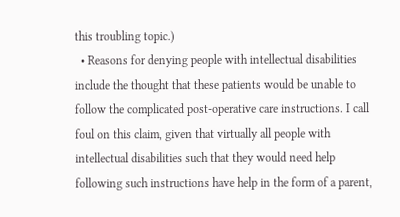this troubling topic.)
  • Reasons for denying people with intellectual disabilities include the thought that these patients would be unable to follow the complicated post-operative care instructions. I call foul on this claim, given that virtually all people with intellectual disabilities such that they would need help following such instructions have help in the form of a parent,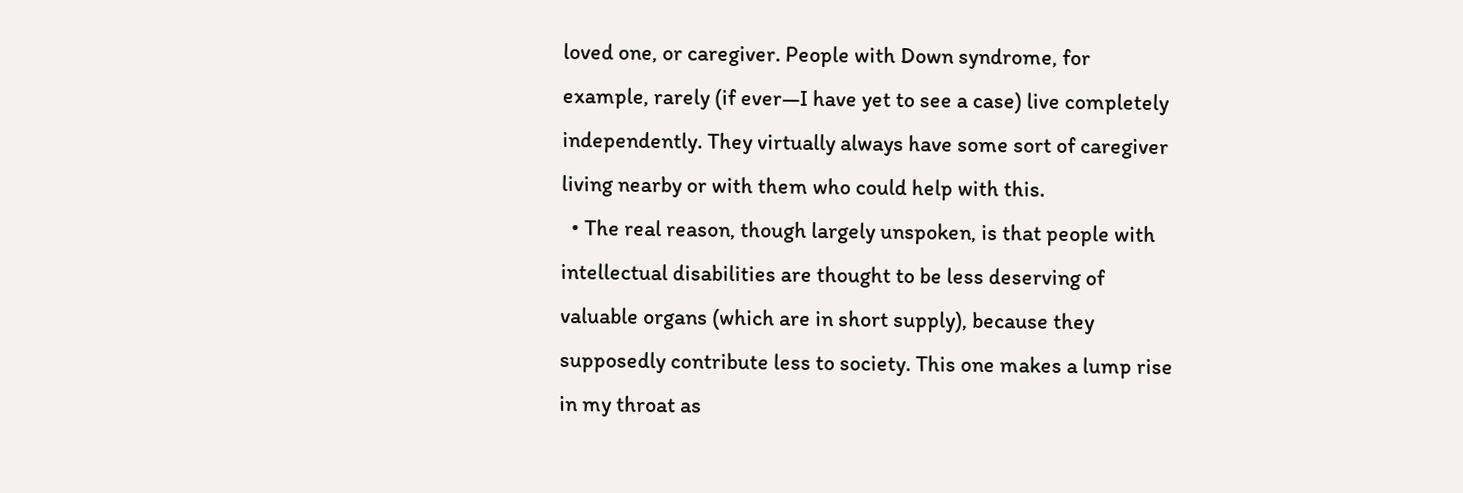loved one, or caregiver. People with Down syndrome, for example, rarely (if ever—I have yet to see a case) live completely independently. They virtually always have some sort of caregiver living nearby or with them who could help with this.
  • The real reason, though largely unspoken, is that people with intellectual disabilities are thought to be less deserving of valuable organs (which are in short supply), because they supposedly contribute less to society. This one makes a lump rise in my throat as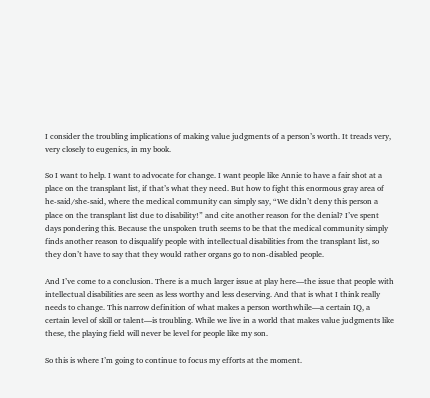I consider the troubling implications of making value judgments of a person’s worth. It treads very, very closely to eugenics, in my book.

So I want to help. I want to advocate for change. I want people like Annie to have a fair shot at a place on the transplant list, if that’s what they need. But how to fight this enormous gray area of he-said/she-said, where the medical community can simply say, “We didn’t deny this person a place on the transplant list due to disability!” and cite another reason for the denial? I’ve spent days pondering this. Because the unspoken truth seems to be that the medical community simply finds another reason to disqualify people with intellectual disabilities from the transplant list, so they don’t have to say that they would rather organs go to non-disabled people.

And I’ve come to a conclusion. There is a much larger issue at play here—the issue that people with intellectual disabilities are seen as less worthy and less deserving. And that is what I think really needs to change. This narrow definition of what makes a person worthwhile—a certain IQ, a certain level of skill or talent—is troubling. While we live in a world that makes value judgments like these, the playing field will never be level for people like my son.

So this is where I’m going to continue to focus my efforts at the moment.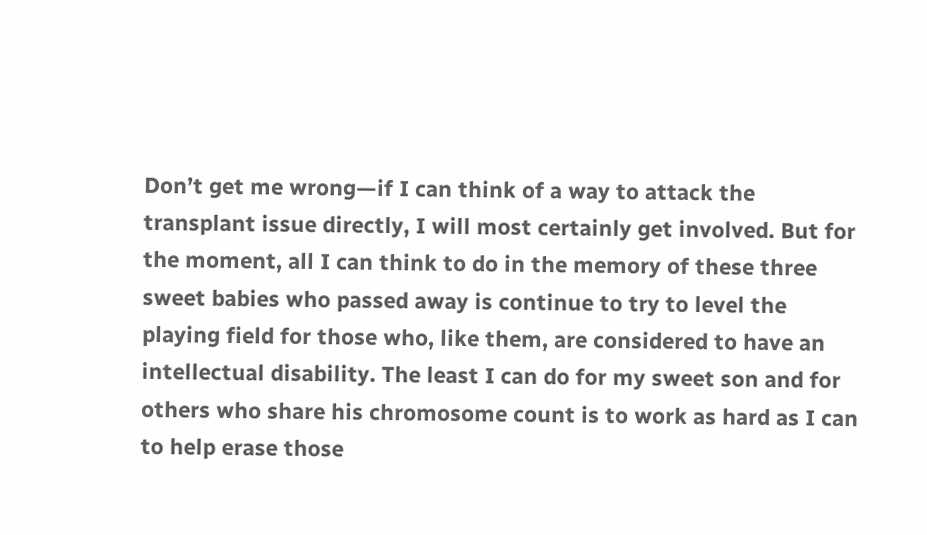Don’t get me wrong—if I can think of a way to attack the transplant issue directly, I will most certainly get involved. But for the moment, all I can think to do in the memory of these three sweet babies who passed away is continue to try to level the playing field for those who, like them, are considered to have an intellectual disability. The least I can do for my sweet son and for others who share his chromosome count is to work as hard as I can to help erase those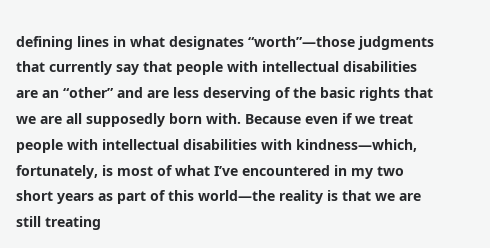defining lines in what designates “worth”—those judgments that currently say that people with intellectual disabilities are an “other” and are less deserving of the basic rights that we are all supposedly born with. Because even if we treat people with intellectual disabilities with kindness—which, fortunately, is most of what I’ve encountered in my two short years as part of this world—the reality is that we are still treating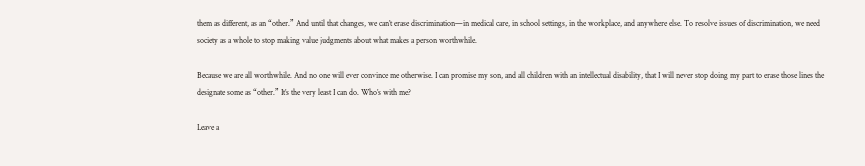them as different, as an “other.” And until that changes, we can’t erase discrimination—in medical care, in school settings, in the workplace, and anywhere else. To resolve issues of discrimination, we need society as a whole to stop making value judgments about what makes a person worthwhile.

Because we are all worthwhile. And no one will ever convince me otherwise. I can promise my son, and all children with an intellectual disability, that I will never stop doing my part to erase those lines the designate some as “other.” It’s the very least I can do. Who’s with me?

Leave a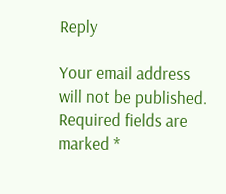Reply

Your email address will not be published. Required fields are marked *